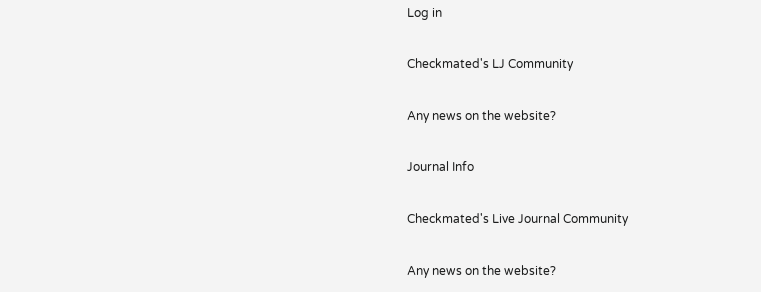Log in

Checkmated's LJ Community

Any news on the website?

Journal Info

Checkmated's Live Journal Community

Any news on the website?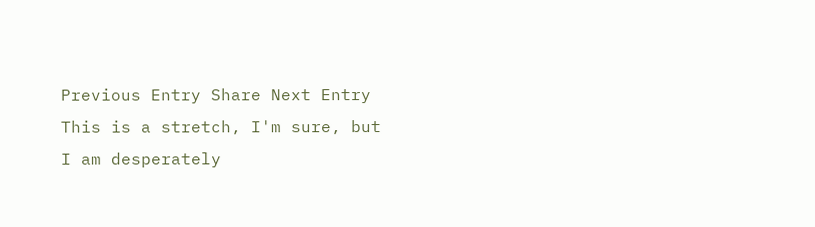Previous Entry Share Next Entry
This is a stretch, I'm sure, but I am desperately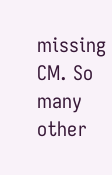missing CM. So many other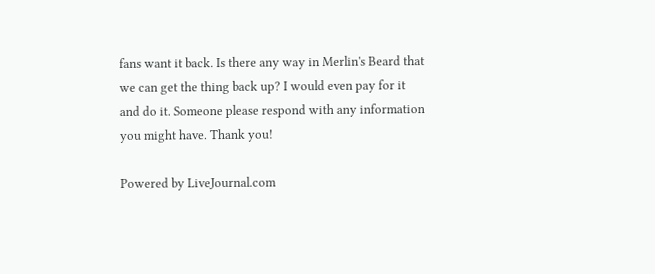fans want it back. Is there any way in Merlin's Beard that we can get the thing back up? I would even pay for it and do it. Someone please respond with any information you might have. Thank you!

Powered by LiveJournal.com